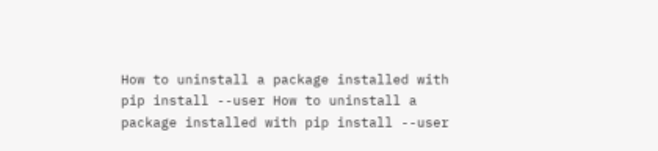How to uninstall a package installed with pip install --user How to uninstall a package installed with pip install --user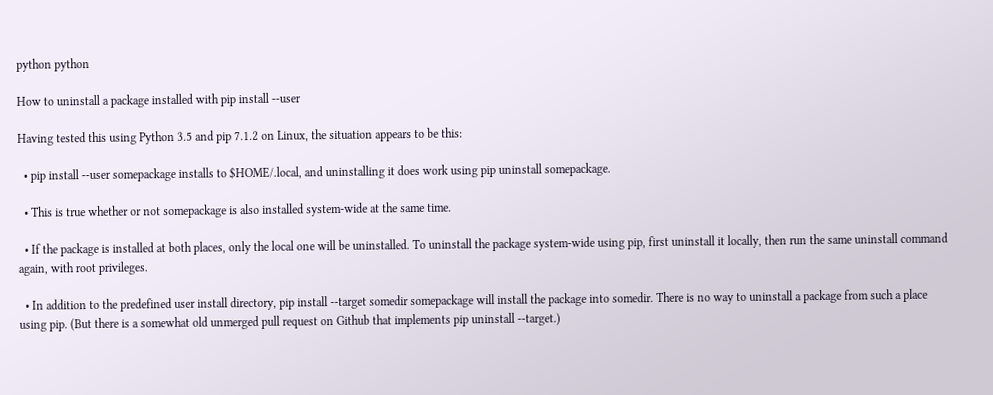python python

How to uninstall a package installed with pip install --user

Having tested this using Python 3.5 and pip 7.1.2 on Linux, the situation appears to be this:

  • pip install --user somepackage installs to $HOME/.local, and uninstalling it does work using pip uninstall somepackage.

  • This is true whether or not somepackage is also installed system-wide at the same time.

  • If the package is installed at both places, only the local one will be uninstalled. To uninstall the package system-wide using pip, first uninstall it locally, then run the same uninstall command again, with root privileges.

  • In addition to the predefined user install directory, pip install --target somedir somepackage will install the package into somedir. There is no way to uninstall a package from such a place using pip. (But there is a somewhat old unmerged pull request on Github that implements pip uninstall --target.)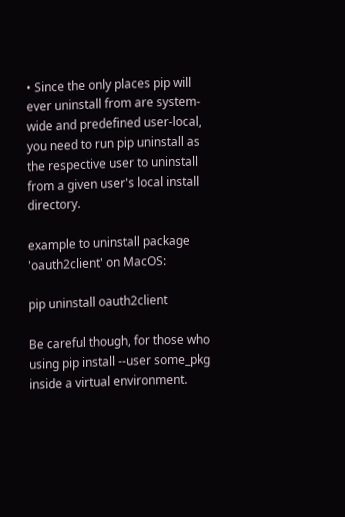• Since the only places pip will ever uninstall from are system-wide and predefined user-local, you need to run pip uninstall as the respective user to uninstall from a given user's local install directory.

example to uninstall package 'oauth2client' on MacOS:

pip uninstall oauth2client

Be careful though, for those who using pip install --user some_pkg inside a virtual environment.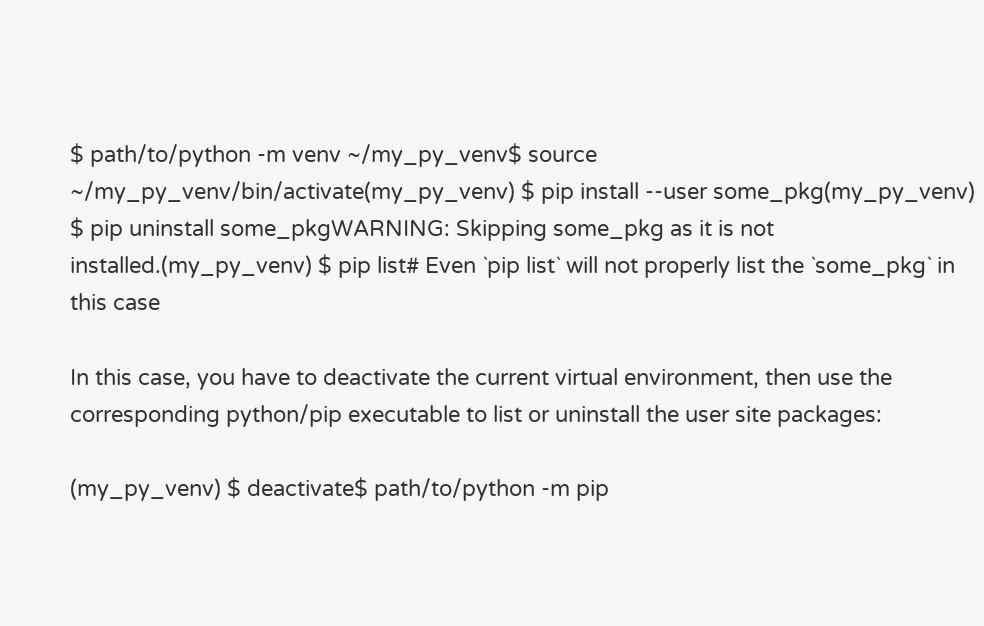$ path/to/python -m venv ~/my_py_venv$ source ~/my_py_venv/bin/activate(my_py_venv) $ pip install --user some_pkg(my_py_venv) $ pip uninstall some_pkgWARNING: Skipping some_pkg as it is not installed.(my_py_venv) $ pip list# Even `pip list` will not properly list the `some_pkg` in this case

In this case, you have to deactivate the current virtual environment, then use the corresponding python/pip executable to list or uninstall the user site packages:

(my_py_venv) $ deactivate$ path/to/python -m pip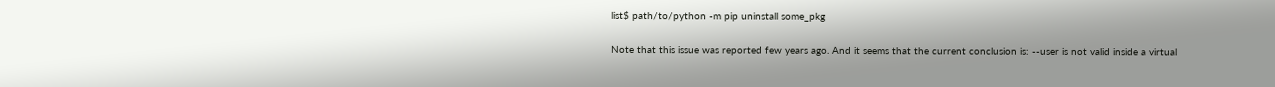list$ path/to/python -m pip uninstall some_pkg

Note that this issue was reported few years ago. And it seems that the current conclusion is: --user is not valid inside a virtual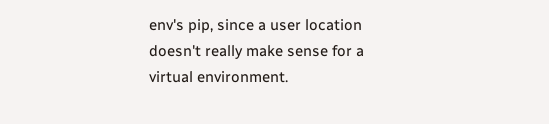env's pip, since a user location doesn't really make sense for a virtual environment.